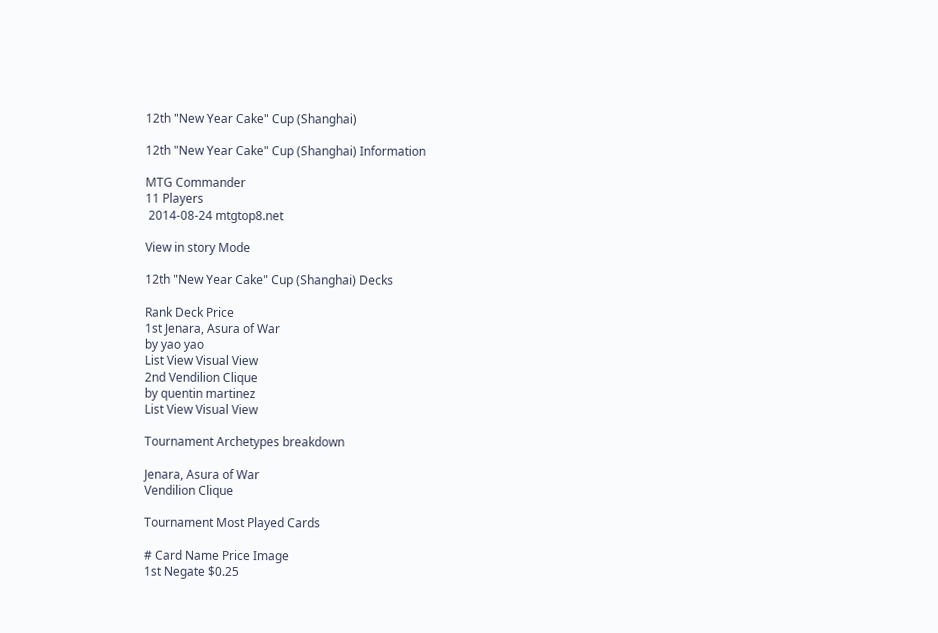12th "New Year Cake" Cup (Shanghai)

12th "New Year Cake" Cup (Shanghai) Information

MTG Commander
11 Players
 2014-08-24 mtgtop8.net

View in story Mode

12th "New Year Cake" Cup (Shanghai) Decks

Rank Deck Price
1st Jenara, Asura of War
by yao yao
List View Visual View
2nd Vendilion Clique
by quentin martinez
List View Visual View

Tournament Archetypes breakdown

Jenara, Asura of War
Vendilion Clique

Tournament Most Played Cards

# Card Name Price Image
1st Negate $0.25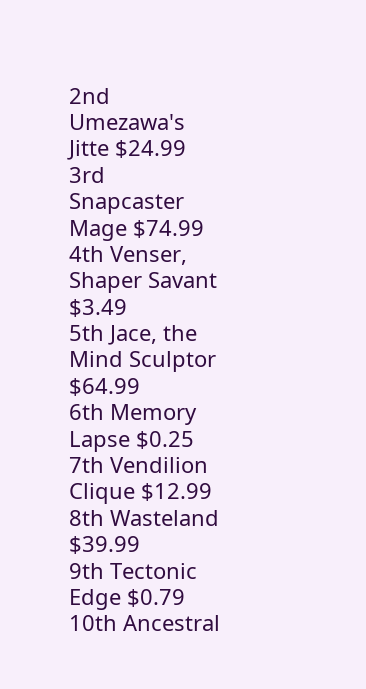2nd Umezawa's Jitte $24.99
3rd Snapcaster Mage $74.99
4th Venser, Shaper Savant $3.49
5th Jace, the Mind Sculptor $64.99
6th Memory Lapse $0.25
7th Vendilion Clique $12.99
8th Wasteland $39.99
9th Tectonic Edge $0.79
10th Ancestral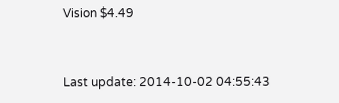Vision $4.49


Last update: 2014-10-02 04:55:43